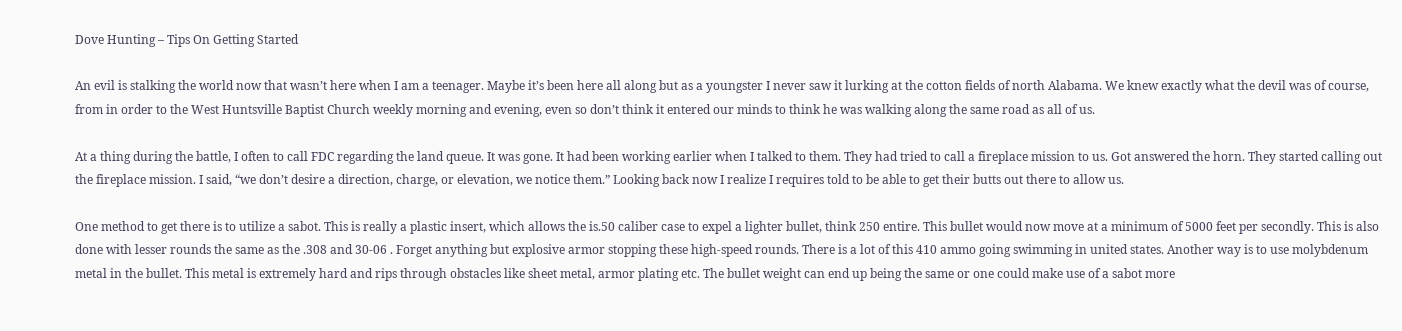Dove Hunting – Tips On Getting Started

An evil is stalking the world now that wasn’t here when I am a teenager. Maybe it’s been here all along but as a youngster I never saw it lurking at the cotton fields of north Alabama. We knew exactly what the devil was of course, from in order to the West Huntsville Baptist Church weekly morning and evening, even so don’t think it entered our minds to think he was walking along the same road as all of us.

At a thing during the battle, I often to call FDC regarding the land queue. It was gone. It had been working earlier when I talked to them. They had tried to call a fireplace mission to us. Got answered the horn. They started calling out the fireplace mission. I said, “we don’t desire a direction, charge, or elevation, we notice them.” Looking back now I realize I requires told to be able to get their butts out there to allow us.

One method to get there is to utilize a sabot. This is really a plastic insert, which allows the is.50 caliber case to expel a lighter bullet, think 250 entire. This bullet would now move at a minimum of 5000 feet per secondly. This is also done with lesser rounds the same as the .308 and 30-06 . Forget anything but explosive armor stopping these high-speed rounds. There is a lot of this 410 ammo going swimming in united states. Another way is to use molybdenum metal in the bullet. This metal is extremely hard and rips through obstacles like sheet metal, armor plating etc. The bullet weight can end up being the same or one could make use of a sabot more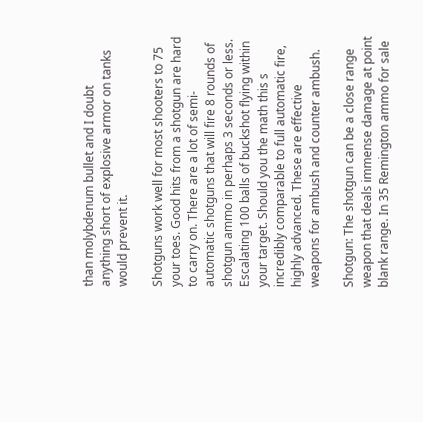than molybdenum bullet and I doubt anything short of explosive armor on tanks would prevent it.

Shotguns work well for most shooters to 75 your toes. Good hits from a shotgun are hard to carry on. There are a lot of semi-automatic shotguns that will fire 8 rounds of shotgun ammo in perhaps 3 seconds or less. Escalating 100 balls of buckshot flying within your target. Should you the math this s incredibly comparable to full automatic fire, highly advanced. These are effective weapons for ambush and counter ambush.

Shotgun: The shotgun can be a close range weapon that deals immense damage at point blank range. In 35 Remington ammo for sale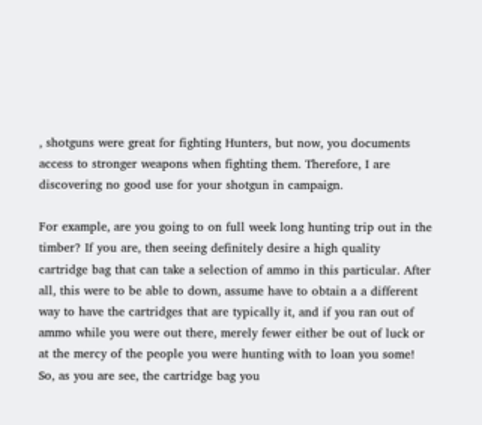, shotguns were great for fighting Hunters, but now, you documents access to stronger weapons when fighting them. Therefore, I are discovering no good use for your shotgun in campaign.

For example, are you going to on full week long hunting trip out in the timber? If you are, then seeing definitely desire a high quality cartridge bag that can take a selection of ammo in this particular. After all, this were to be able to down, assume have to obtain a a different way to have the cartridges that are typically it, and if you ran out of ammo while you were out there, merely fewer either be out of luck or at the mercy of the people you were hunting with to loan you some! So, as you are see, the cartridge bag you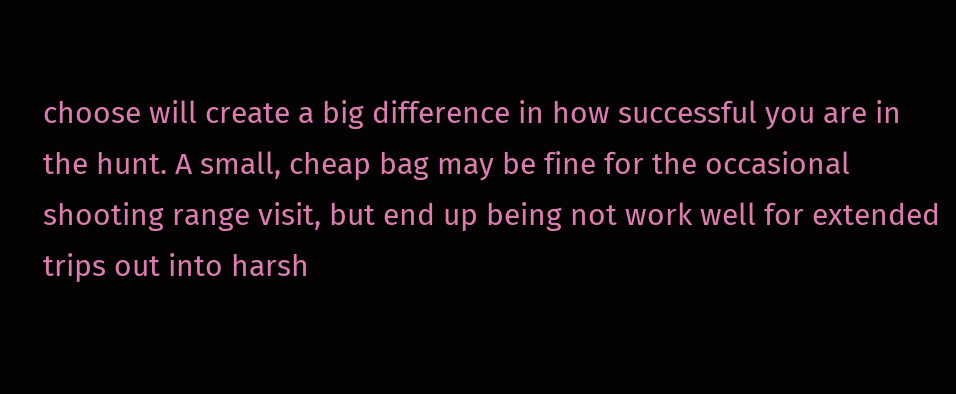choose will create a big difference in how successful you are in the hunt. A small, cheap bag may be fine for the occasional shooting range visit, but end up being not work well for extended trips out into harsh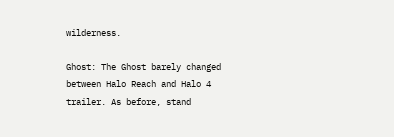wilderness.

Ghost: The Ghost barely changed between Halo Reach and Halo 4 trailer. As before, stand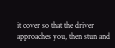it cover so that the driver approaches you, then stun and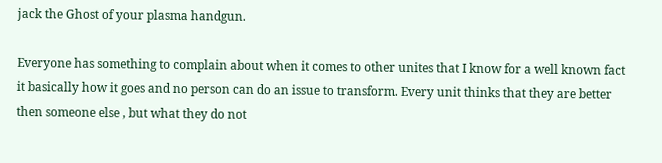jack the Ghost of your plasma handgun.

Everyone has something to complain about when it comes to other unites that I know for a well known fact it basically how it goes and no person can do an issue to transform. Every unit thinks that they are better then someone else , but what they do not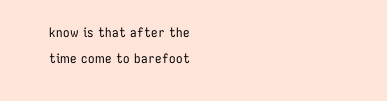know is that after the time come to barefoot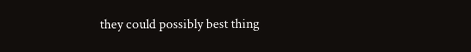they could possibly best thing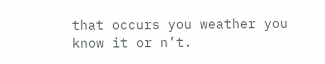that occurs you weather you know it or n’t.